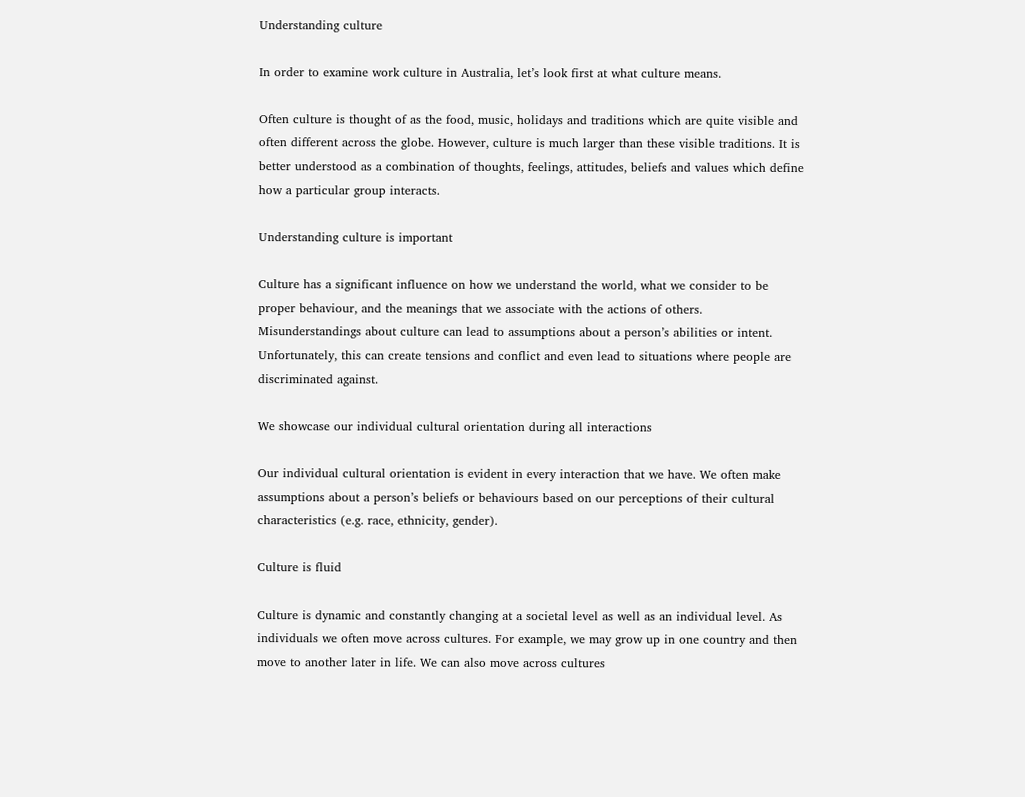Understanding culture

In order to examine work culture in Australia, let’s look first at what culture means.

Often culture is thought of as the food, music, holidays and traditions which are quite visible and often different across the globe. However, culture is much larger than these visible traditions. It is better understood as a combination of thoughts, feelings, attitudes, beliefs and values which define how a particular group interacts.

Understanding culture is important

Culture has a significant influence on how we understand the world, what we consider to be proper behaviour, and the meanings that we associate with the actions of others. Misunderstandings about culture can lead to assumptions about a person’s abilities or intent. Unfortunately, this can create tensions and conflict and even lead to situations where people are discriminated against.

We showcase our individual cultural orientation during all interactions

Our individual cultural orientation is evident in every interaction that we have. We often make assumptions about a person’s beliefs or behaviours based on our perceptions of their cultural characteristics (e.g. race, ethnicity, gender).

Culture is fluid

Culture is dynamic and constantly changing at a societal level as well as an individual level. As individuals we often move across cultures. For example, we may grow up in one country and then move to another later in life. We can also move across cultures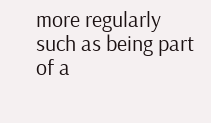more regularly such as being part of a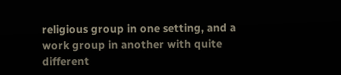religious group in one setting, and a work group in another with quite different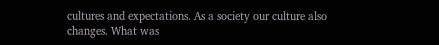cultures and expectations. As a society our culture also changes. What was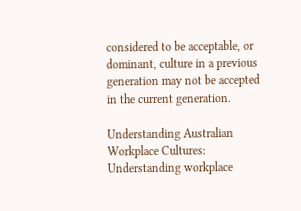considered to be acceptable, or dominant, culture in a previous generation may not be accepted in the current generation.

Understanding Australian Workplace Cultures: Understanding workplace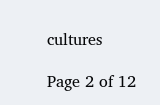cultures

Page 2 of 12